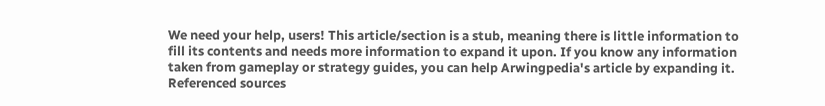We need your help, users! This article/section is a stub, meaning there is little information to fill its contents and needs more information to expand it upon. If you know any information taken from gameplay or strategy guides, you can help Arwingpedia's article by expanding it. Referenced sources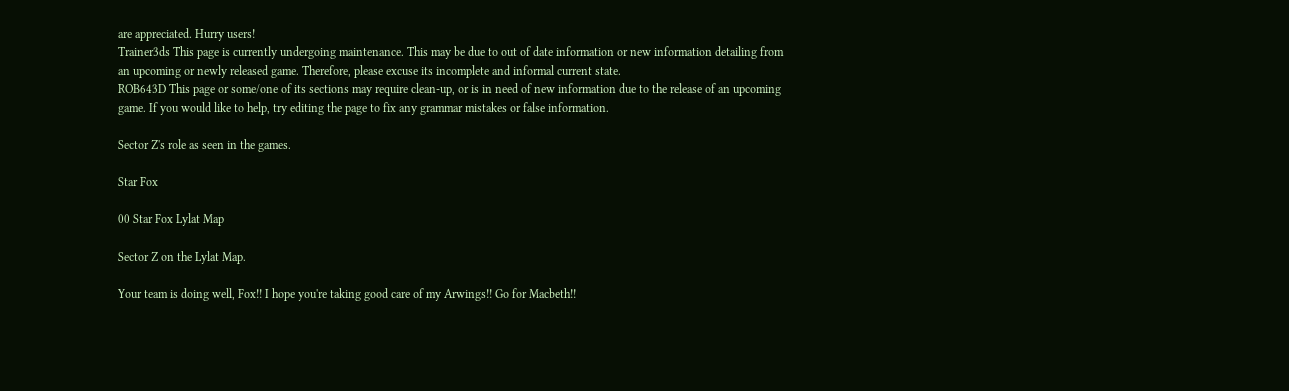are appreciated. Hurry users!
Trainer3ds This page is currently undergoing maintenance. This may be due to out of date information or new information detailing from an upcoming or newly released game. Therefore, please excuse its incomplete and informal current state.
ROB643D This page or some/one of its sections may require clean-up, or is in need of new information due to the release of an upcoming game. If you would like to help, try editing the page to fix any grammar mistakes or false information.

Sector Z's role as seen in the games.

Star Fox

00 Star Fox Lylat Map

Sector Z on the Lylat Map.

Your team is doing well, Fox!! I hope you're taking good care of my Arwings!! Go for Macbeth!!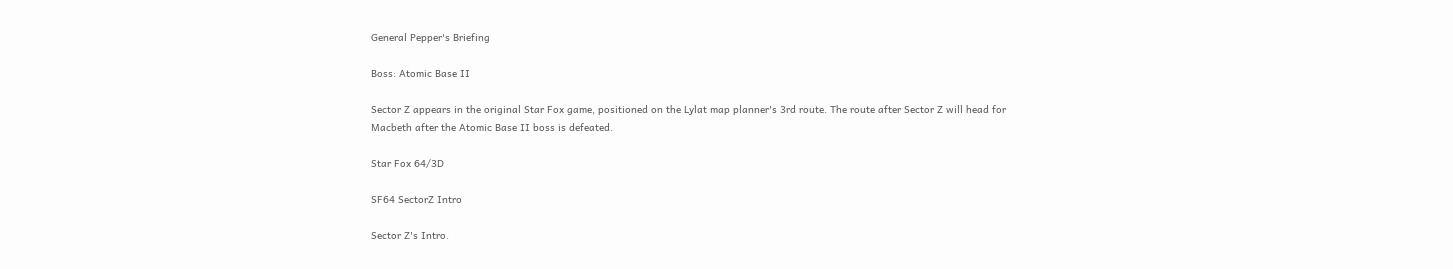General Pepper's Briefing

Boss: Atomic Base II

Sector Z appears in the original Star Fox game, positioned on the Lylat map planner's 3rd route. The route after Sector Z will head for Macbeth after the Atomic Base II boss is defeated.

Star Fox 64/3D

SF64 SectorZ Intro

Sector Z's Intro.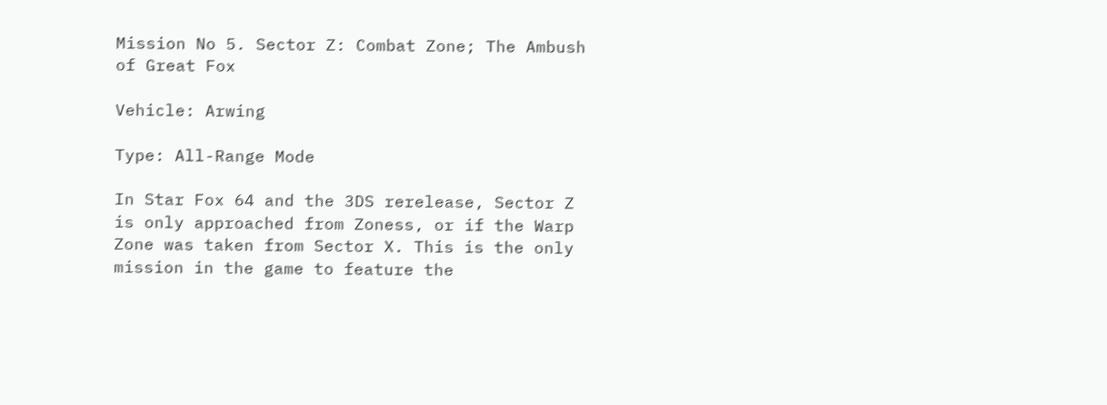Mission No 5. Sector Z: Combat Zone; The Ambush of Great Fox

Vehicle: Arwing

Type: All-Range Mode

In Star Fox 64 and the 3DS rerelease, Sector Z is only approached from Zoness, or if the Warp Zone was taken from Sector X. This is the only mission in the game to feature the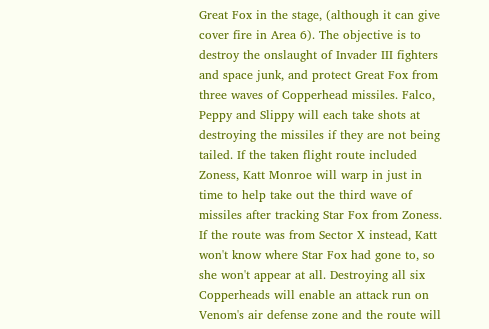Great Fox in the stage, (although it can give cover fire in Area 6). The objective is to destroy the onslaught of Invader III fighters and space junk, and protect Great Fox from three waves of Copperhead missiles. Falco, Peppy and Slippy will each take shots at destroying the missiles if they are not being tailed. If the taken flight route included Zoness, Katt Monroe will warp in just in time to help take out the third wave of missiles after tracking Star Fox from Zoness. If the route was from Sector X instead, Katt won't know where Star Fox had gone to, so she won't appear at all. Destroying all six Copperheads will enable an attack run on Venom's air defense zone and the route will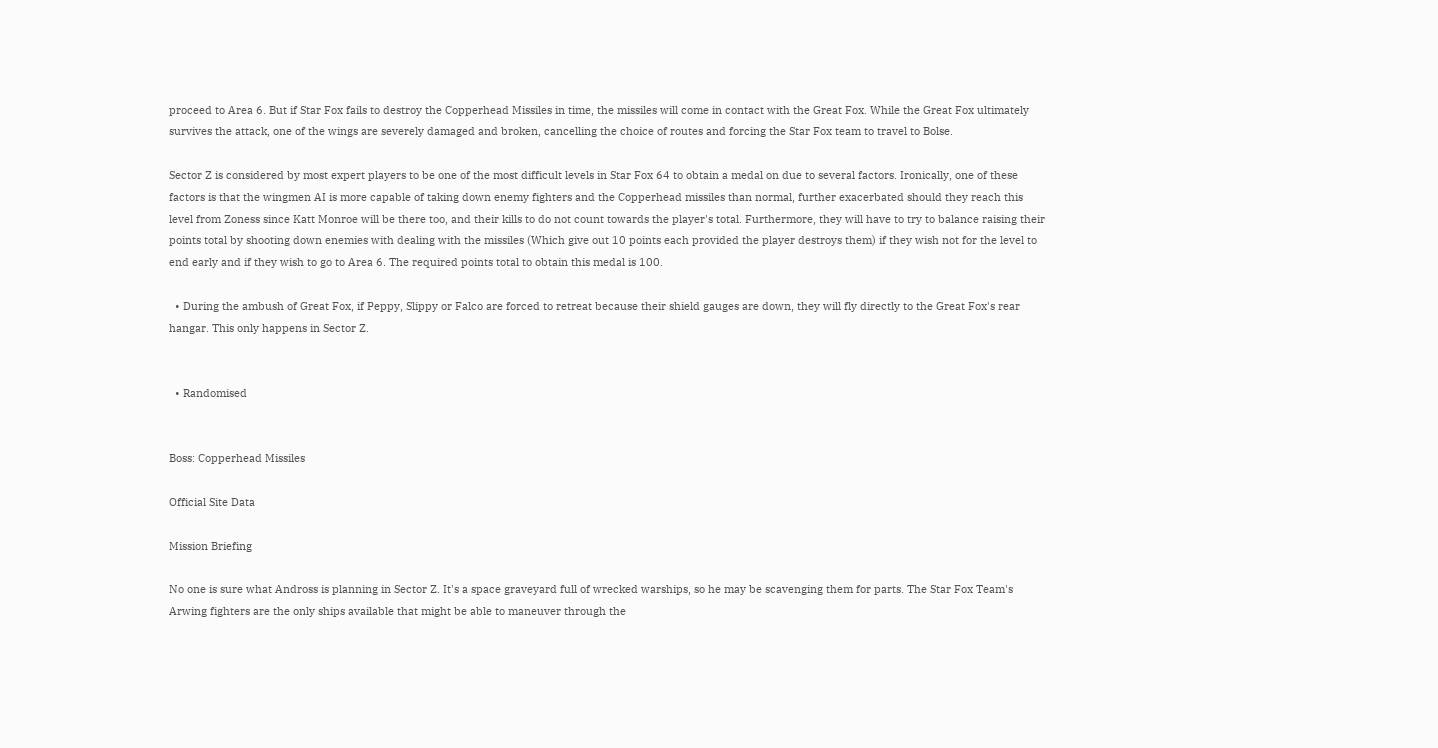proceed to Area 6. But if Star Fox fails to destroy the Copperhead Missiles in time, the missiles will come in contact with the Great Fox. While the Great Fox ultimately survives the attack, one of the wings are severely damaged and broken, cancelling the choice of routes and forcing the Star Fox team to travel to Bolse.

Sector Z is considered by most expert players to be one of the most difficult levels in Star Fox 64 to obtain a medal on due to several factors. Ironically, one of these factors is that the wingmen AI is more capable of taking down enemy fighters and the Copperhead missiles than normal, further exacerbated should they reach this level from Zoness since Katt Monroe will be there too, and their kills to do not count towards the player's total. Furthermore, they will have to try to balance raising their points total by shooting down enemies with dealing with the missiles (Which give out 10 points each provided the player destroys them) if they wish not for the level to end early and if they wish to go to Area 6. The required points total to obtain this medal is 100.

  • During the ambush of Great Fox, if Peppy, Slippy or Falco are forced to retreat because their shield gauges are down, they will fly directly to the Great Fox's rear hangar. This only happens in Sector Z.


  • Randomised


Boss: Copperhead Missiles

Official Site Data

Mission Briefing

No one is sure what Andross is planning in Sector Z. It's a space graveyard full of wrecked warships, so he may be scavenging them for parts. The Star Fox Team's Arwing fighters are the only ships available that might be able to maneuver through the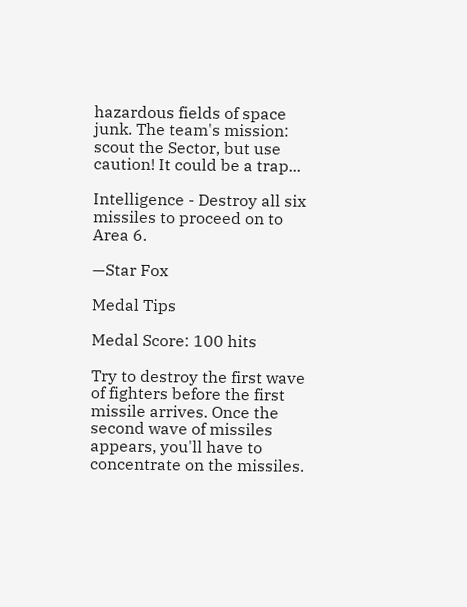hazardous fields of space junk. The team's mission: scout the Sector, but use caution! It could be a trap...

Intelligence - Destroy all six missiles to proceed on to Area 6.

—Star Fox

Medal Tips

Medal Score: 100 hits

Try to destroy the first wave of fighters before the first missile arrives. Once the second wave of missiles appears, you'll have to concentrate on the missiles.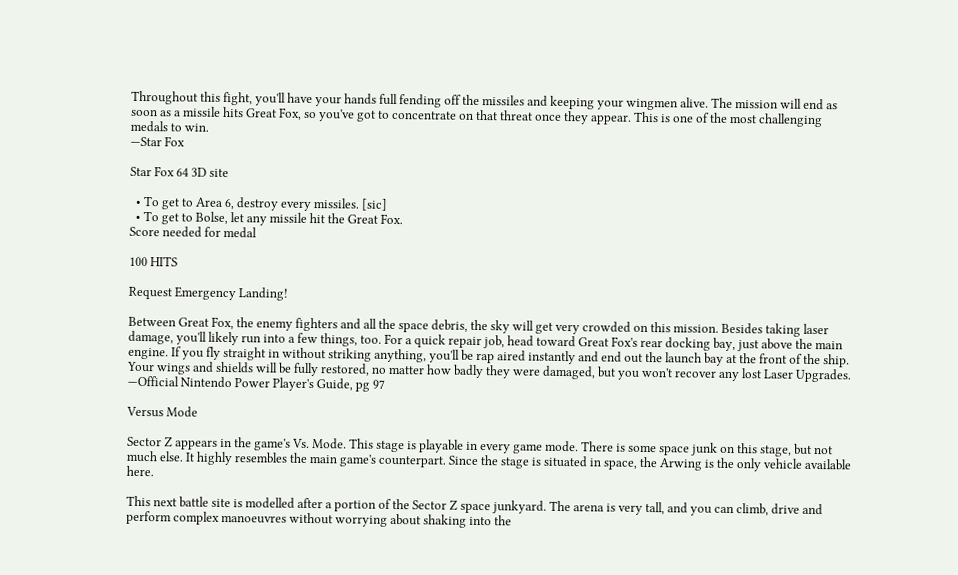Throughout this fight, you'll have your hands full fending off the missiles and keeping your wingmen alive. The mission will end as soon as a missile hits Great Fox, so you've got to concentrate on that threat once they appear. This is one of the most challenging medals to win.
—Star Fox

Star Fox 64 3D site

  • To get to Area 6, destroy every missiles. [sic]
  • To get to Bolse, let any missile hit the Great Fox.
Score needed for medal

100 HITS

Request Emergency Landing!

Between Great Fox, the enemy fighters and all the space debris, the sky will get very crowded on this mission. Besides taking laser damage, you'll likely run into a few things, too. For a quick repair job, head toward Great Fox's rear docking bay, just above the main engine. If you fly straight in without striking anything, you'll be rap aired instantly and end out the launch bay at the front of the ship. Your wings and shields will be fully restored, no matter how badly they were damaged, but you won't recover any lost Laser Upgrades.
—Official Nintendo Power Player's Guide, pg 97

Versus Mode

Sector Z appears in the game's Vs. Mode. This stage is playable in every game mode. There is some space junk on this stage, but not much else. It highly resembles the main game's counterpart. Since the stage is situated in space, the Arwing is the only vehicle available here.

This next battle site is modelled after a portion of the Sector Z space junkyard. The arena is very tall, and you can climb, drive and perform complex manoeuvres without worrying about shaking into the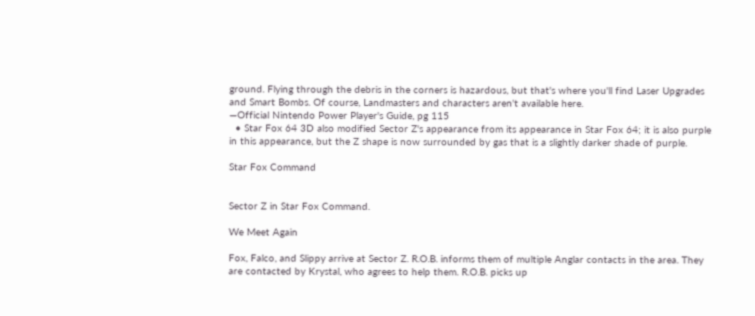ground. Flying through the debris in the corners is hazardous, but that's where you'll find Laser Upgrades and Smart Bombs. Of course, Landmasters and characters aren't available here.
—Official Nintendo Power Player's Guide, pg 115
  • Star Fox 64 3D also modified Sector Z's appearance from its appearance in Star Fox 64; it is also purple in this appearance, but the Z shape is now surrounded by gas that is a slightly darker shade of purple.

Star Fox Command


Sector Z in Star Fox Command.

We Meet Again

Fox, Falco, and Slippy arrive at Sector Z. R.O.B. informs them of multiple Anglar contacts in the area. They are contacted by Krystal, who agrees to help them. R.O.B. picks up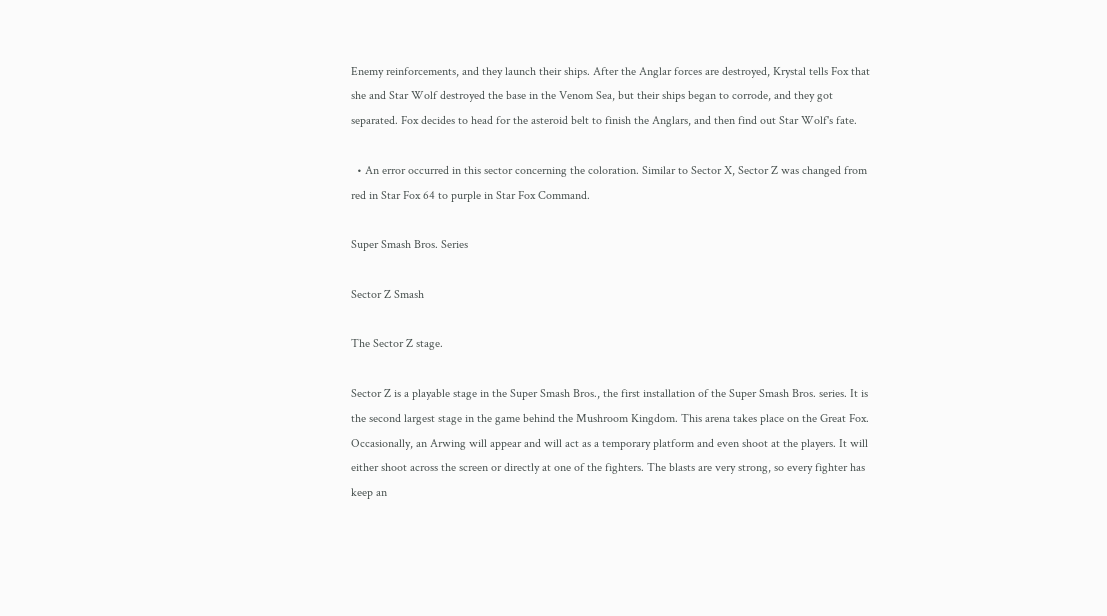Enemy reinforcements, and they launch their ships. After the Anglar forces are destroyed, Krystal tells Fox that she and Star Wolf destroyed the base in the Venom Sea, but their ships began to corrode, and they got separated. Fox decides to head for the asteroid belt to finish the Anglars, and then find out Star Wolf's fate.

  • An error occurred in this sector concerning the coloration. Similar to Sector X, Sector Z was changed from red in Star Fox 64 to purple in Star Fox Command.

Super Smash Bros. Series

Sector Z Smash

The Sector Z stage.

Sector Z is a playable stage in the Super Smash Bros., the first installation of the Super Smash Bros. series. It is the second largest stage in the game behind the Mushroom Kingdom. This arena takes place on the Great Fox. Occasionally, an Arwing will appear and will act as a temporary platform and even shoot at the players. It will either shoot across the screen or directly at one of the fighters. The blasts are very strong, so every fighter has keep an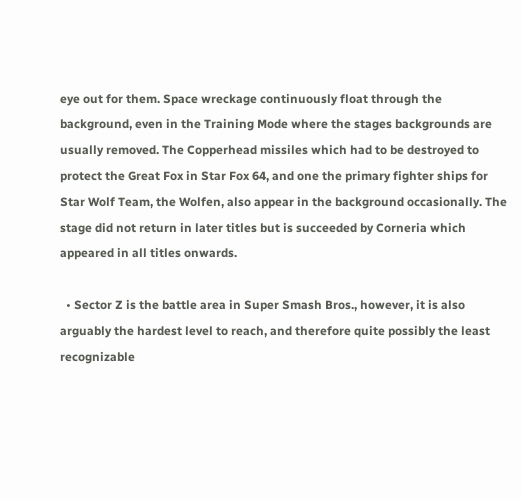eye out for them. Space wreckage continuously float through the background, even in the Training Mode where the stages backgrounds are usually removed. The Copperhead missiles which had to be destroyed to protect the Great Fox in Star Fox 64, and one the primary fighter ships for Star Wolf Team, the Wolfen, also appear in the background occasionally. The stage did not return in later titles but is succeeded by Corneria which appeared in all titles onwards.

  • Sector Z is the battle area in Super Smash Bros., however, it is also arguably the hardest level to reach, and therefore quite possibly the least recognizable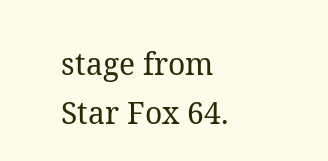stage from Star Fox 64.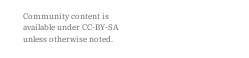Community content is available under CC-BY-SA unless otherwise noted.